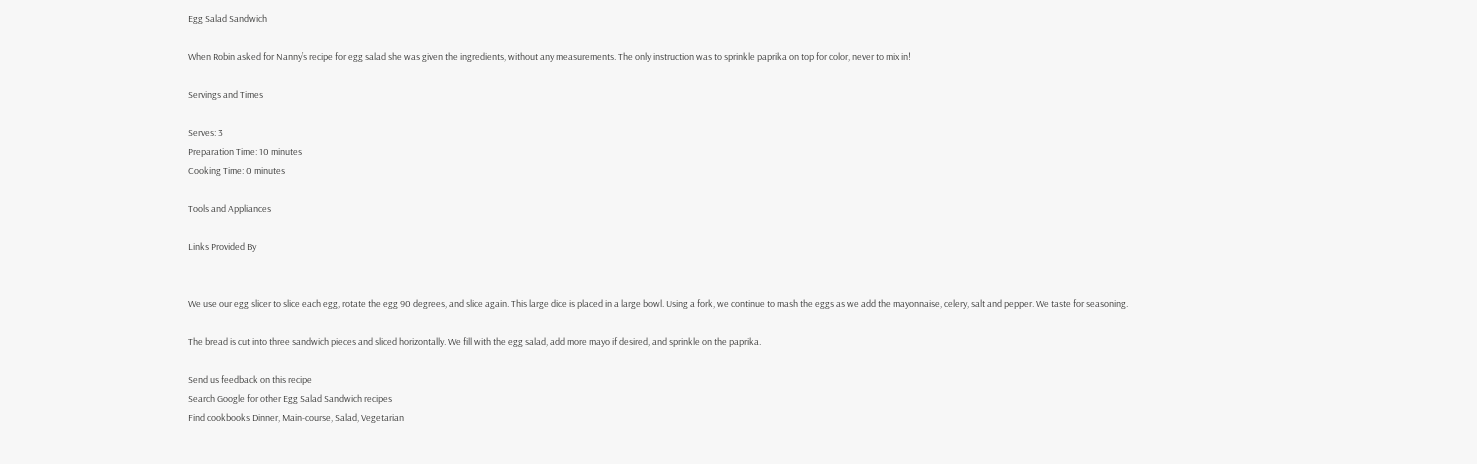Egg Salad Sandwich

When Robin asked for Nanny’s recipe for egg salad she was given the ingredients, without any measurements. The only instruction was to sprinkle paprika on top for color, never to mix in!

Servings and Times

Serves: 3
Preparation Time: 10 minutes
Cooking Time: 0 minutes

Tools and Appliances

Links Provided By


We use our egg slicer to slice each egg, rotate the egg 90 degrees, and slice again. This large dice is placed in a large bowl. Using a fork, we continue to mash the eggs as we add the mayonnaise, celery, salt and pepper. We taste for seasoning.

The bread is cut into three sandwich pieces and sliced horizontally. We fill with the egg salad, add more mayo if desired, and sprinkle on the paprika.

Send us feedback on this recipe
Search Google for other Egg Salad Sandwich recipes
Find cookbooks Dinner, Main-course, Salad, Vegetarian